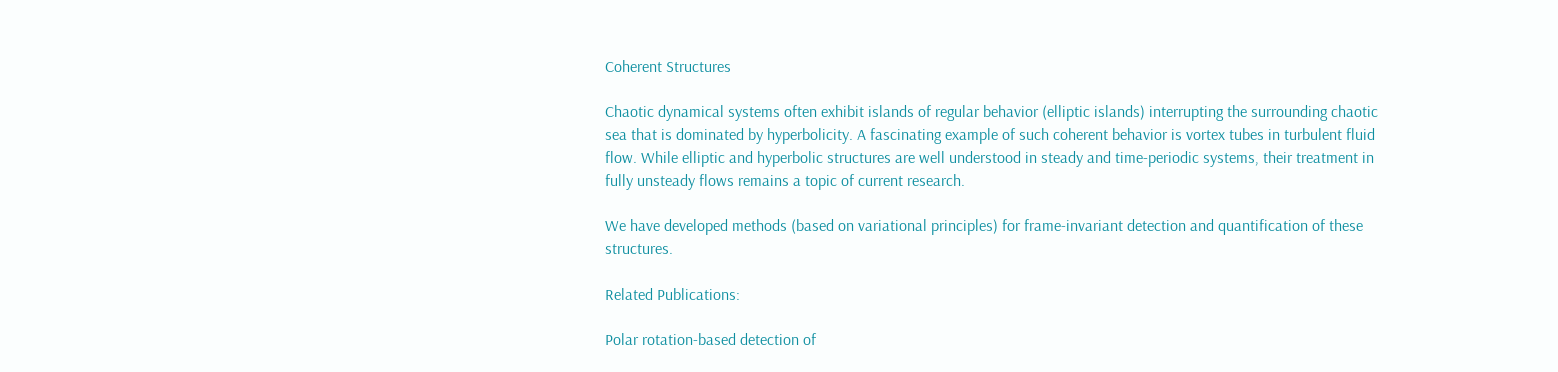Coherent Structures

Chaotic dynamical systems often exhibit islands of regular behavior (elliptic islands) interrupting the surrounding chaotic sea that is dominated by hyperbolicity. A fascinating example of such coherent behavior is vortex tubes in turbulent fluid flow. While elliptic and hyperbolic structures are well understood in steady and time-periodic systems, their treatment in fully unsteady flows remains a topic of current research.

We have developed methods (based on variational principles) for frame-invariant detection and quantification of these structures.

Related Publications:

Polar rotation-based detection of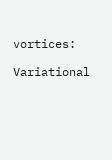vortices:

Variational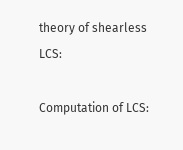theory of shearless LCS:

Computation of LCS: